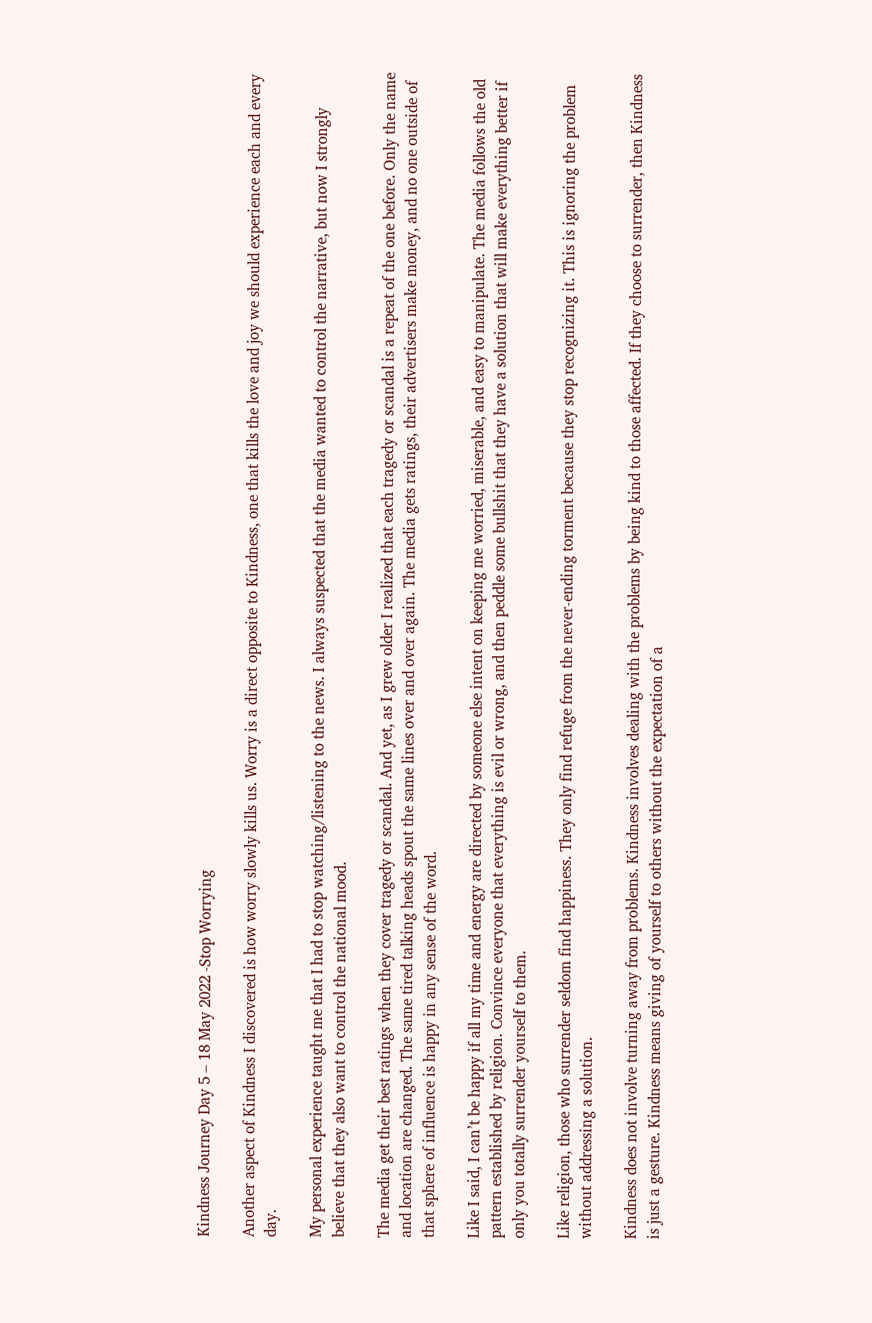Kindness Journey Day 5 – 18 May 2022 -Stop Worrying

Another aspect of Kindness I discovered is how worry slowly kills us. Worry is a direct opposite to Kindness, one that kills the love and joy we should experience each and every day.

My personal experience taught me that I had to stop watching/listening to the news. I always suspected that the media wanted to control the narrative, but now I strongly believe that they also want to control the national mood.

The media get their best ratings when they cover tragedy or scandal. And yet, as I grew older I realized that each tragedy or scandal is a repeat of the one before. Only the name and location are changed. The same tired talking heads spout the same lines over and over again. The media gets ratings, their advertisers make money, and no one outside of that sphere of influence is happy in any sense of the word.

Like I said, I can’t be happy if all my time and energy are directed by someone else intent on keeping me worried, miserable, and easy to manipulate. The media follows the old pattern established by religion. Convince everyone that everything is evil or wrong, and then peddle some bullshit that they have a solution that will make everything better if only you totally surrender yourself to them.

Like religion, those who surrender seldom find happiness. They only find refuge from the never-ending torment because they stop recognizing it. This is ignoring the problem without addressing a solution.

Kindness does not involve turning away from problems. Kindness involves dealing with the problems by being kind to those affected. If they choose to surrender, then Kindness is just a gesture. Kindness means giving of yourself to others without the expectation of a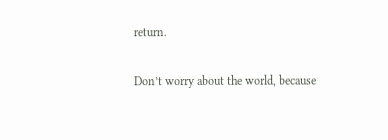return.

Don’t worry about the world, because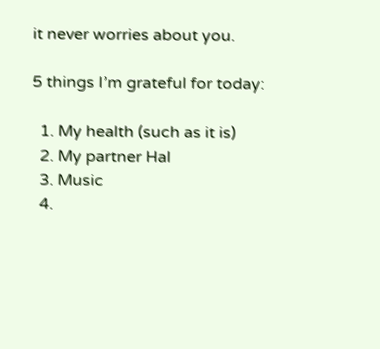it never worries about you.

5 things I’m grateful for today:

  1. My health (such as it is)
  2. My partner Hal
  3. Music
  4.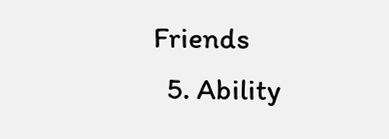Friends
  5. Ability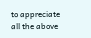to appreciate all the above